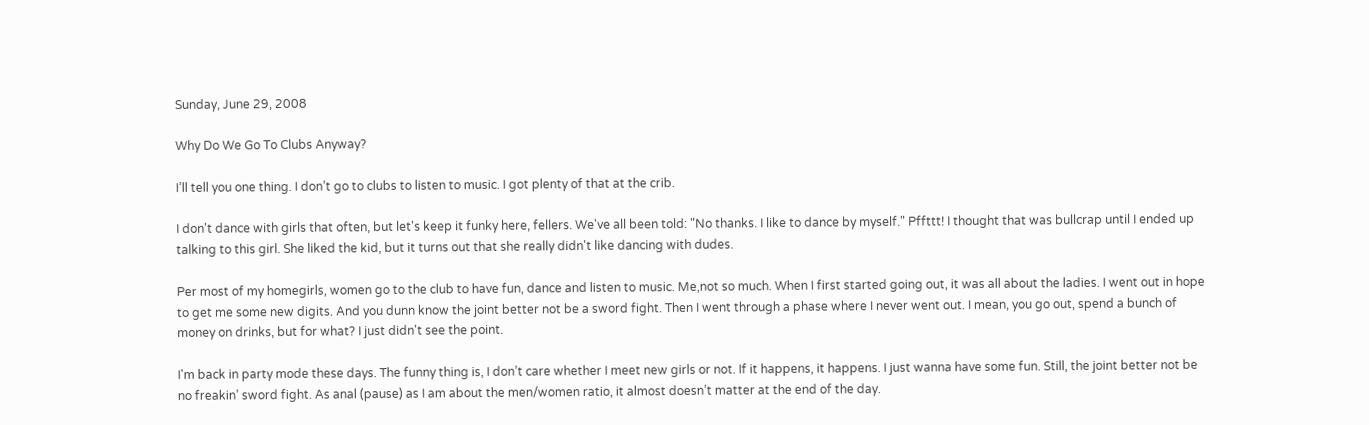Sunday, June 29, 2008

Why Do We Go To Clubs Anyway?

I’ll tell you one thing. I don’t go to clubs to listen to music. I got plenty of that at the crib.

I don't dance with girls that often, but let's keep it funky here, fellers. We've all been told: "No thanks. I like to dance by myself." Pffttt! I thought that was bullcrap until I ended up talking to this girl. She liked the kid, but it turns out that she really didn't like dancing with dudes.

Per most of my homegirls, women go to the club to have fun, dance and listen to music. Me,not so much. When I first started going out, it was all about the ladies. I went out in hope to get me some new digits. And you dunn know the joint better not be a sword fight. Then I went through a phase where I never went out. I mean, you go out, spend a bunch of money on drinks, but for what? I just didn't see the point.

I'm back in party mode these days. The funny thing is, I don’t care whether I meet new girls or not. If it happens, it happens. I just wanna have some fun. Still, the joint better not be no freakin’ sword fight. As anal (pause) as I am about the men/women ratio, it almost doesn’t matter at the end of the day.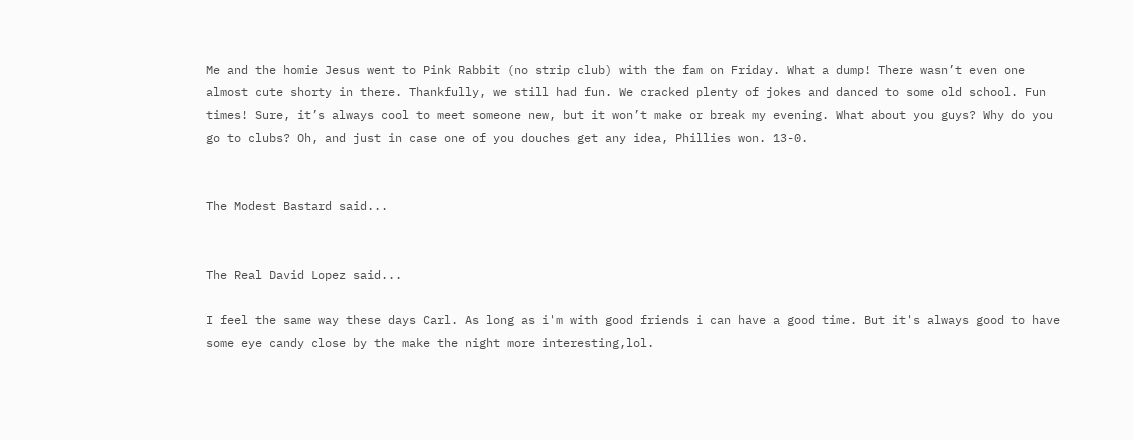Me and the homie Jesus went to Pink Rabbit (no strip club) with the fam on Friday. What a dump! There wasn’t even one almost cute shorty in there. Thankfully, we still had fun. We cracked plenty of jokes and danced to some old school. Fun times! Sure, it’s always cool to meet someone new, but it won’t make or break my evening. What about you guys? Why do you go to clubs? Oh, and just in case one of you douches get any idea, Phillies won. 13-0.


The Modest Bastard said...


The Real David Lopez said...

I feel the same way these days Carl. As long as i'm with good friends i can have a good time. But it's always good to have some eye candy close by the make the night more interesting,lol.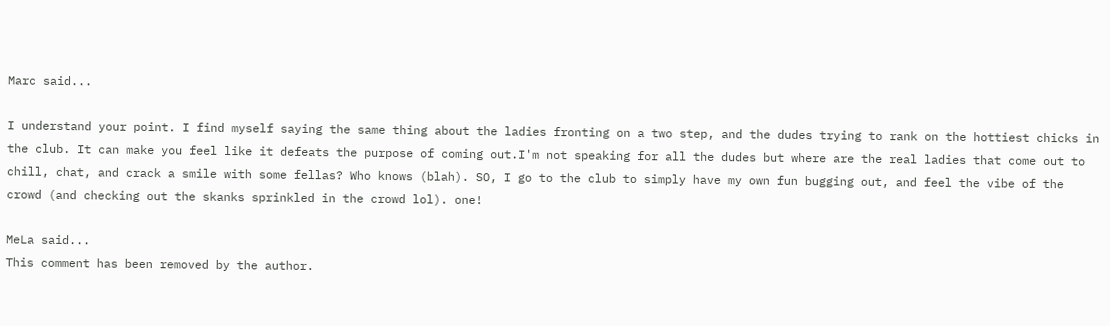Marc said...

I understand your point. I find myself saying the same thing about the ladies fronting on a two step, and the dudes trying to rank on the hottiest chicks in the club. It can make you feel like it defeats the purpose of coming out.I'm not speaking for all the dudes but where are the real ladies that come out to chill, chat, and crack a smile with some fellas? Who knows (blah). SO, I go to the club to simply have my own fun bugging out, and feel the vibe of the crowd (and checking out the skanks sprinkled in the crowd lol). one!

MeLa said...
This comment has been removed by the author.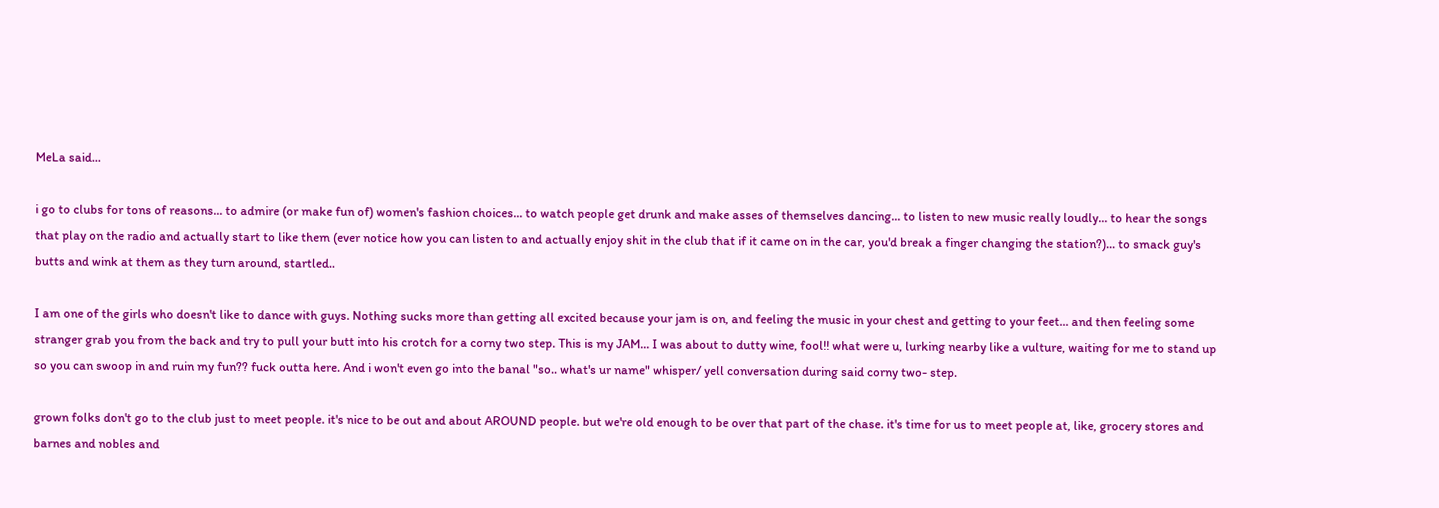MeLa said...

i go to clubs for tons of reasons... to admire (or make fun of) women's fashion choices... to watch people get drunk and make asses of themselves dancing... to listen to new music really loudly... to hear the songs that play on the radio and actually start to like them (ever notice how you can listen to and actually enjoy shit in the club that if it came on in the car, you'd break a finger changing the station?)... to smack guy's butts and wink at them as they turn around, startled..

I am one of the girls who doesn't like to dance with guys. Nothing sucks more than getting all excited because your jam is on, and feeling the music in your chest and getting to your feet... and then feeling some stranger grab you from the back and try to pull your butt into his crotch for a corny two step. This is my JAM... I was about to dutty wine, fool!! what were u, lurking nearby like a vulture, waiting for me to stand up so you can swoop in and ruin my fun?? fuck outta here. And i won't even go into the banal "so.. what's ur name" whisper/ yell conversation during said corny two- step.

grown folks don't go to the club just to meet people. it's nice to be out and about AROUND people. but we're old enough to be over that part of the chase. it's time for us to meet people at, like, grocery stores and barnes and nobles and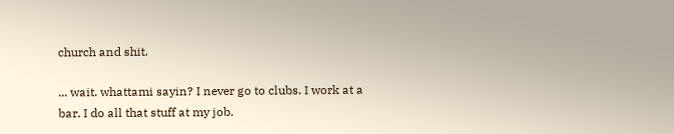church and shit.

... wait. whattami sayin? I never go to clubs. I work at a bar. I do all that stuff at my job.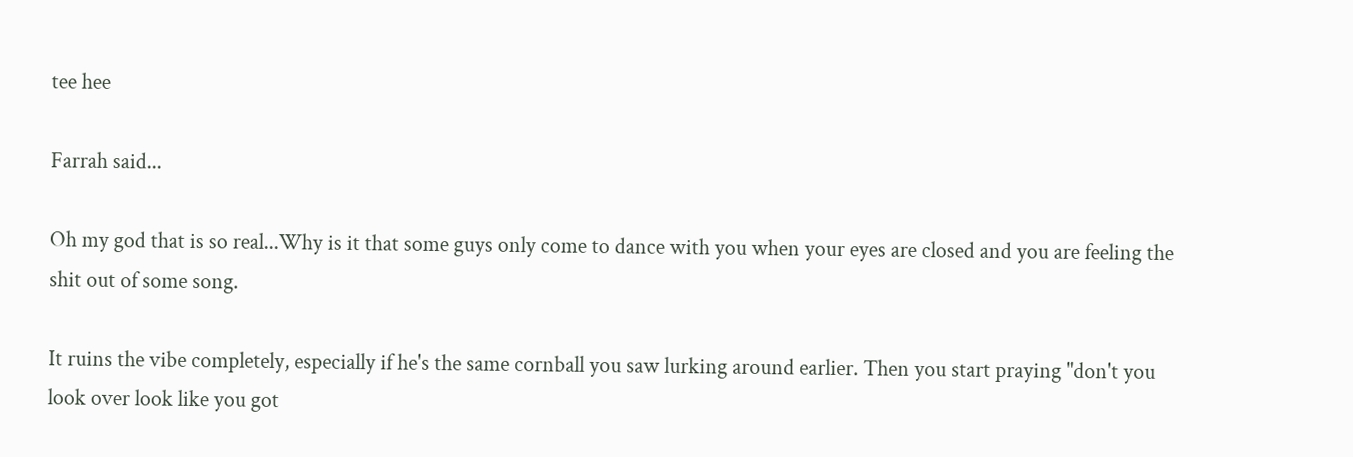tee hee

Farrah said...

Oh my god that is so real...Why is it that some guys only come to dance with you when your eyes are closed and you are feeling the shit out of some song.

It ruins the vibe completely, especially if he's the same cornball you saw lurking around earlier. Then you start praying "don't you look over look like you got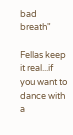bad breath"

Fellas keep it real...if you want to dance with a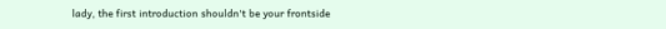lady, the first introduction shouldn't be your frontside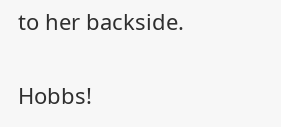to her backside.

Hobbs!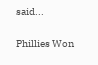said...

Phillies Won